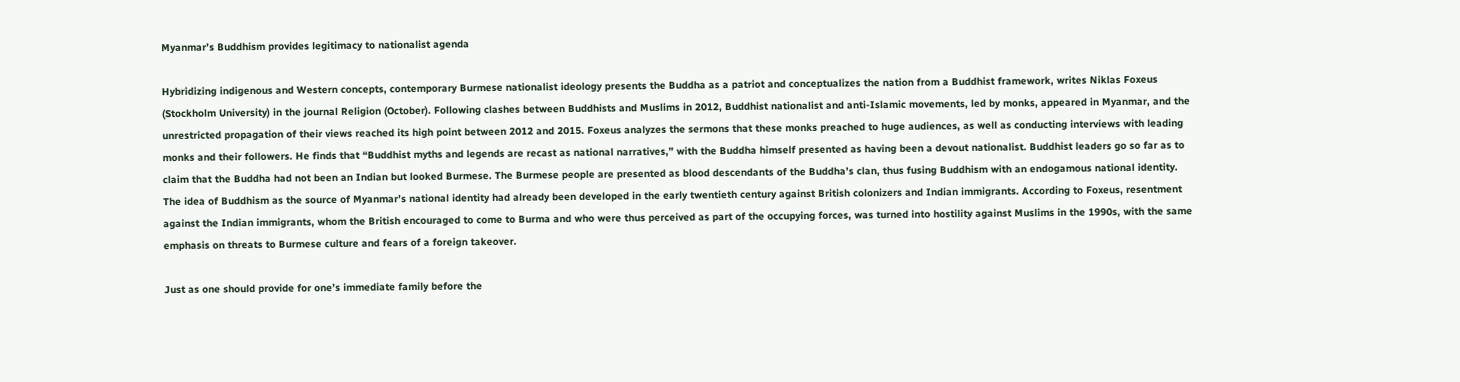Myanmar’s Buddhism provides legitimacy to nationalist agenda

Hybridizing indigenous and Western concepts, contemporary Burmese nationalist ideology presents the Buddha as a patriot and conceptualizes the nation from a Buddhist framework, writes Niklas Foxeus (Stockholm University) in the journal Religion (October). Following clashes between Buddhists and Muslims in 2012, Buddhist nationalist and anti-Islamic movements, led by monks, appeared in Myanmar, and the unrestricted propagation of their views reached its high point between 2012 and 2015. Foxeus analyzes the sermons that these monks preached to huge audiences, as well as conducting interviews with leading monks and their followers. He finds that “Buddhist myths and legends are recast as national narratives,” with the Buddha himself presented as having been a devout nationalist. Buddhist leaders go so far as to claim that the Buddha had not been an Indian but looked Burmese. The Burmese people are presented as blood descendants of the Buddha’s clan, thus fusing Buddhism with an endogamous national identity. The idea of Buddhism as the source of Myanmar’s national identity had already been developed in the early twentieth century against British colonizers and Indian immigrants. According to Foxeus, resentment against the Indian immigrants, whom the British encouraged to come to Burma and who were thus perceived as part of the occupying forces, was turned into hostility against Muslims in the 1990s, with the same emphasis on threats to Burmese culture and fears of a foreign takeover.

Just as one should provide for one’s immediate family before the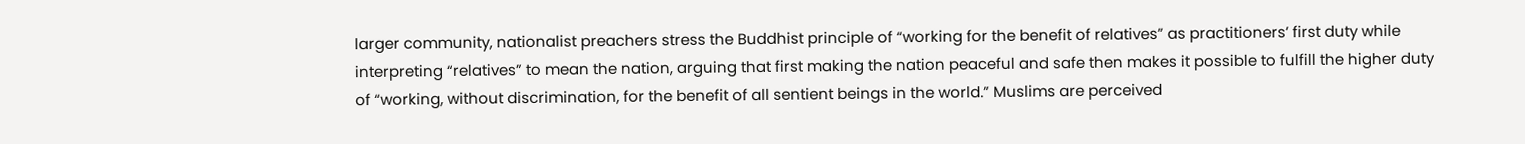larger community, nationalist preachers stress the Buddhist principle of “working for the benefit of relatives” as practitioners’ first duty while interpreting “relatives” to mean the nation, arguing that first making the nation peaceful and safe then makes it possible to fulfill the higher duty of “working, without discrimination, for the benefit of all sentient beings in the world.” Muslims are perceived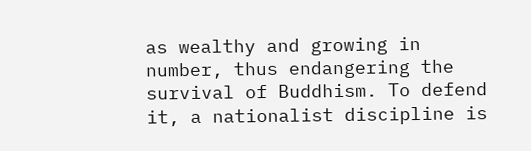as wealthy and growing in number, thus endangering the survival of Buddhism. To defend it, a nationalist discipline is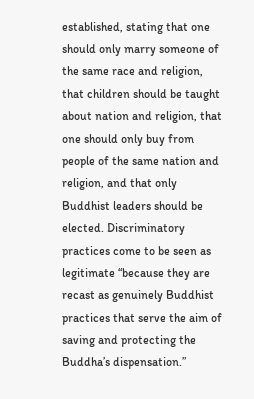established, stating that one should only marry someone of the same race and religion, that children should be taught about nation and religion, that one should only buy from people of the same nation and religion, and that only Buddhist leaders should be elected. Discriminatory practices come to be seen as legitimate “because they are recast as genuinely Buddhist practices that serve the aim of saving and protecting the Buddha’s dispensation.”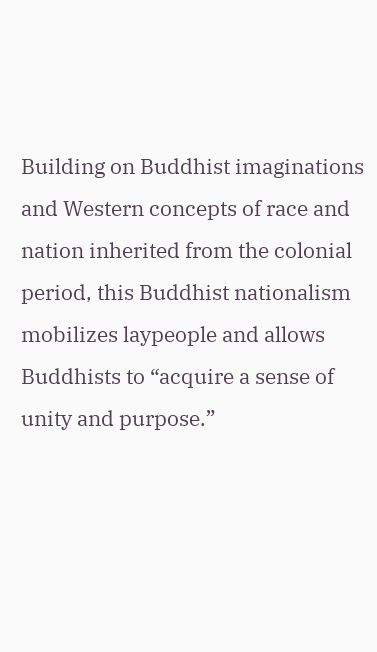Building on Buddhist imaginations and Western concepts of race and nation inherited from the colonial period, this Buddhist nationalism mobilizes laypeople and allows Buddhists to “acquire a sense of unity and purpose.”